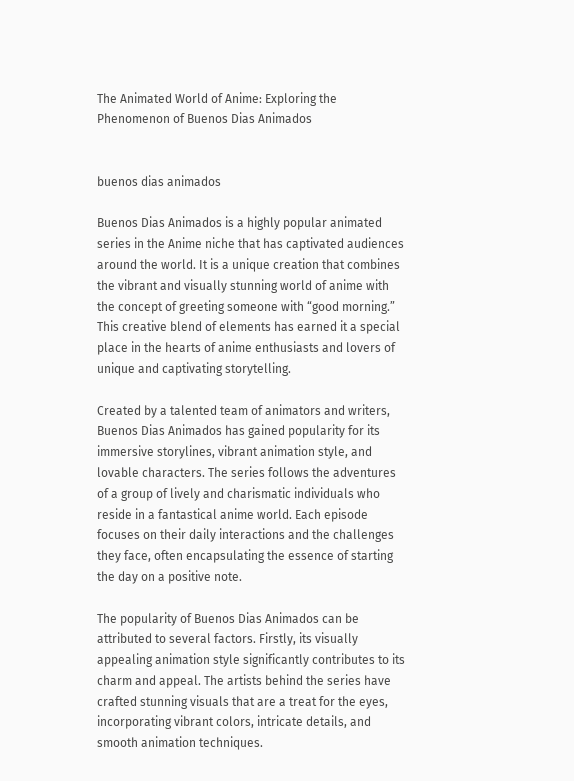The Animated World of Anime: Exploring the Phenomenon of Buenos Dias Animados


buenos dias animados

Buenos Dias Animados is a highly popular animated series in the Anime niche that has captivated audiences around the world. It is a unique creation that combines the vibrant and visually stunning world of anime with the concept of greeting someone with “good morning.” This creative blend of elements has earned it a special place in the hearts of anime enthusiasts and lovers of unique and captivating storytelling.

Created by a talented team of animators and writers, Buenos Dias Animados has gained popularity for its immersive storylines, vibrant animation style, and lovable characters. The series follows the adventures of a group of lively and charismatic individuals who reside in a fantastical anime world. Each episode focuses on their daily interactions and the challenges they face, often encapsulating the essence of starting the day on a positive note.

The popularity of Buenos Dias Animados can be attributed to several factors. Firstly, its visually appealing animation style significantly contributes to its charm and appeal. The artists behind the series have crafted stunning visuals that are a treat for the eyes, incorporating vibrant colors, intricate details, and smooth animation techniques.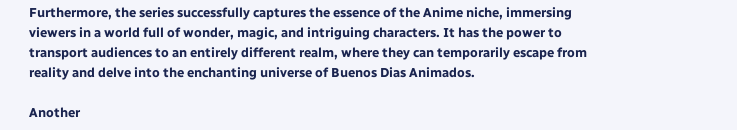Furthermore, the series successfully captures the essence of the Anime niche, immersing viewers in a world full of wonder, magic, and intriguing characters. It has the power to transport audiences to an entirely different realm, where they can temporarily escape from reality and delve into the enchanting universe of Buenos Dias Animados.

Another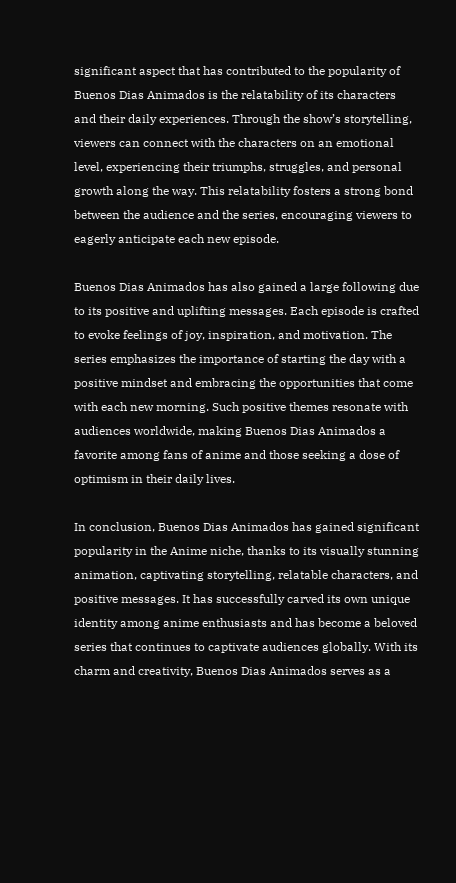significant aspect that has contributed to the popularity of Buenos Dias Animados is the relatability of its characters and their daily experiences. Through the show’s storytelling, viewers can connect with the characters on an emotional level, experiencing their triumphs, struggles, and personal growth along the way. This relatability fosters a strong bond between the audience and the series, encouraging viewers to eagerly anticipate each new episode.

Buenos Dias Animados has also gained a large following due to its positive and uplifting messages. Each episode is crafted to evoke feelings of joy, inspiration, and motivation. The series emphasizes the importance of starting the day with a positive mindset and embracing the opportunities that come with each new morning. Such positive themes resonate with audiences worldwide, making Buenos Dias Animados a favorite among fans of anime and those seeking a dose of optimism in their daily lives.

In conclusion, Buenos Dias Animados has gained significant popularity in the Anime niche, thanks to its visually stunning animation, captivating storytelling, relatable characters, and positive messages. It has successfully carved its own unique identity among anime enthusiasts and has become a beloved series that continues to captivate audiences globally. With its charm and creativity, Buenos Dias Animados serves as a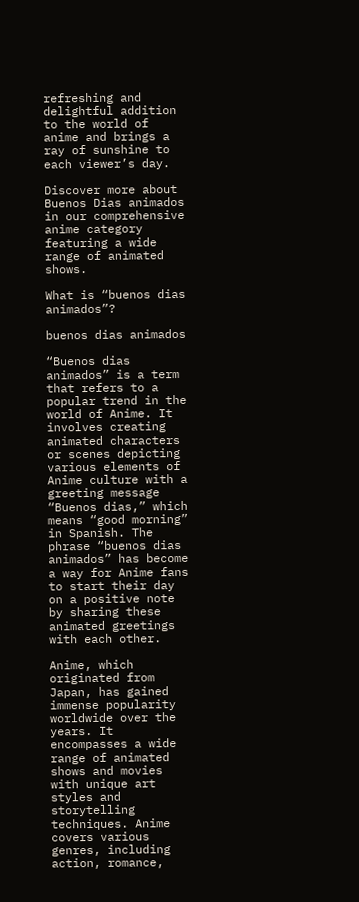refreshing and delightful addition to the world of anime and brings a ray of sunshine to each viewer’s day.

Discover more about Buenos Dias animados in our comprehensive anime category featuring a wide range of animated shows.

What is “buenos dias animados”?

buenos dias animados

“Buenos dias animados” is a term that refers to a popular trend in the world of Anime. It involves creating animated characters or scenes depicting various elements of Anime culture with a greeting message “Buenos dias,” which means “good morning” in Spanish. The phrase “buenos dias animados” has become a way for Anime fans to start their day on a positive note by sharing these animated greetings with each other.

Anime, which originated from Japan, has gained immense popularity worldwide over the years. It encompasses a wide range of animated shows and movies with unique art styles and storytelling techniques. Anime covers various genres, including action, romance,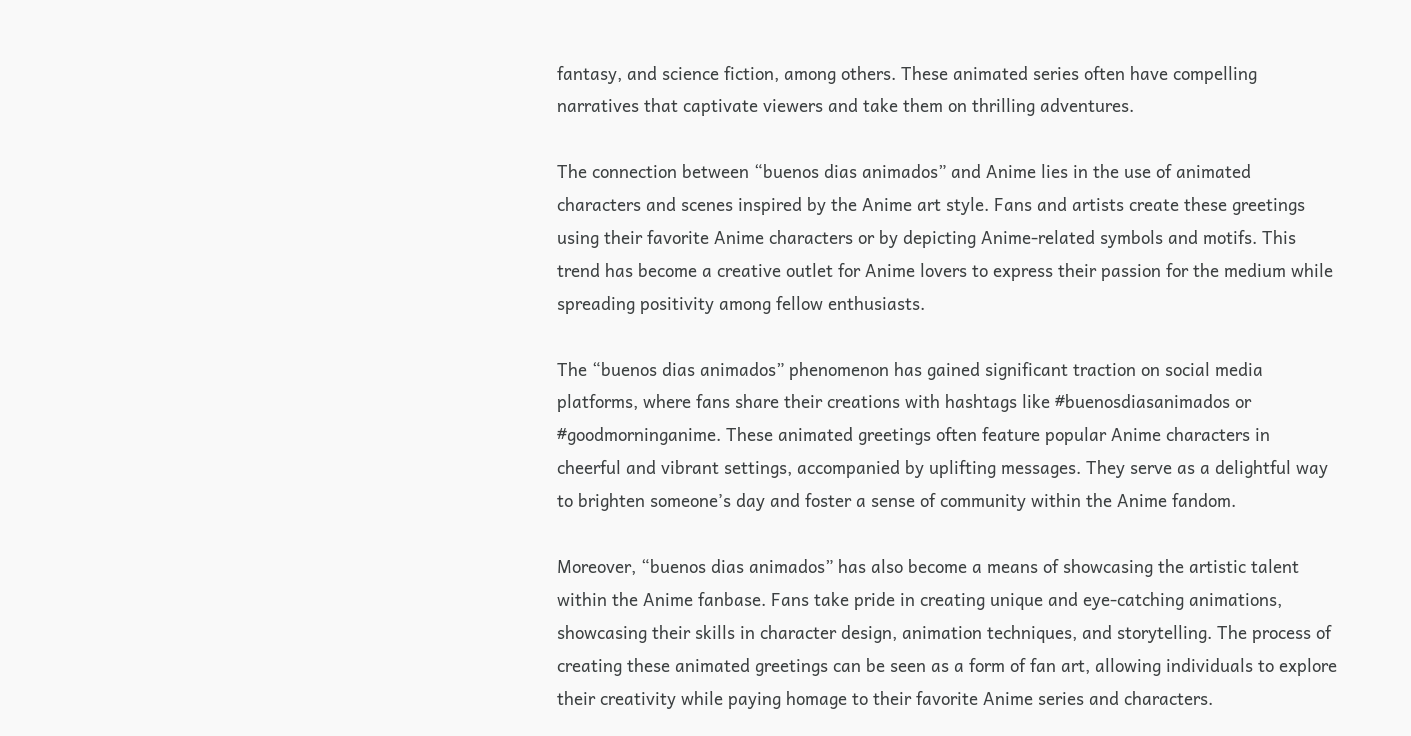fantasy, and science fiction, among others. These animated series often have compelling narratives that captivate viewers and take them on thrilling adventures.

The connection between “buenos dias animados” and Anime lies in the use of animated characters and scenes inspired by the Anime art style. Fans and artists create these greetings using their favorite Anime characters or by depicting Anime-related symbols and motifs. This trend has become a creative outlet for Anime lovers to express their passion for the medium while spreading positivity among fellow enthusiasts.

The “buenos dias animados” phenomenon has gained significant traction on social media platforms, where fans share their creations with hashtags like #buenosdiasanimados or #goodmorninganime. These animated greetings often feature popular Anime characters in cheerful and vibrant settings, accompanied by uplifting messages. They serve as a delightful way to brighten someone’s day and foster a sense of community within the Anime fandom.

Moreover, “buenos dias animados” has also become a means of showcasing the artistic talent within the Anime fanbase. Fans take pride in creating unique and eye-catching animations, showcasing their skills in character design, animation techniques, and storytelling. The process of creating these animated greetings can be seen as a form of fan art, allowing individuals to explore their creativity while paying homage to their favorite Anime series and characters.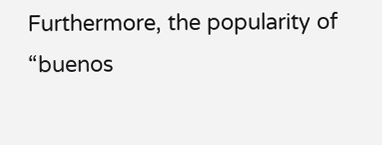Furthermore, the popularity of “buenos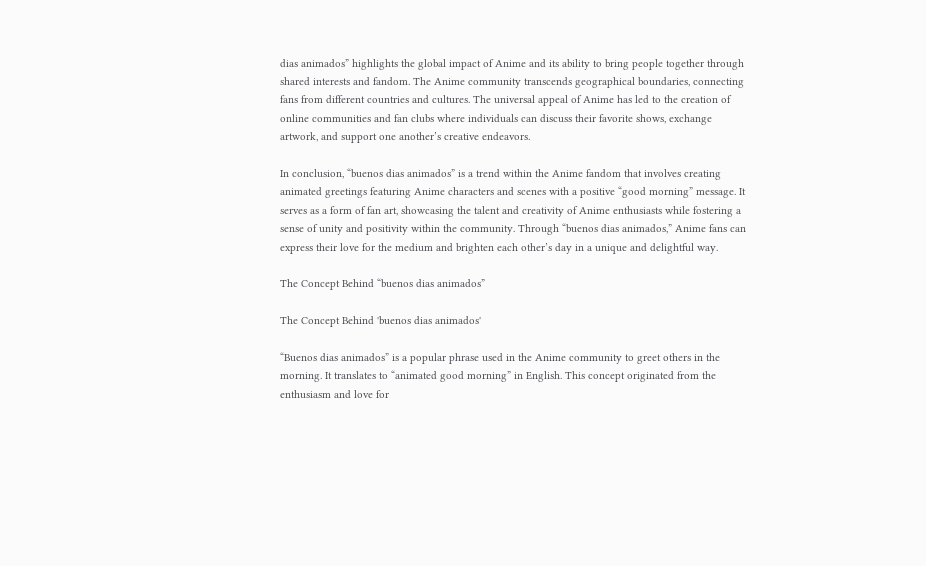dias animados” highlights the global impact of Anime and its ability to bring people together through shared interests and fandom. The Anime community transcends geographical boundaries, connecting fans from different countries and cultures. The universal appeal of Anime has led to the creation of online communities and fan clubs where individuals can discuss their favorite shows, exchange artwork, and support one another’s creative endeavors.

In conclusion, “buenos dias animados” is a trend within the Anime fandom that involves creating animated greetings featuring Anime characters and scenes with a positive “good morning” message. It serves as a form of fan art, showcasing the talent and creativity of Anime enthusiasts while fostering a sense of unity and positivity within the community. Through “buenos dias animados,” Anime fans can express their love for the medium and brighten each other’s day in a unique and delightful way.

The Concept Behind “buenos dias animados”

The Concept Behind 'buenos dias animados'

“Buenos dias animados” is a popular phrase used in the Anime community to greet others in the morning. It translates to “animated good morning” in English. This concept originated from the enthusiasm and love for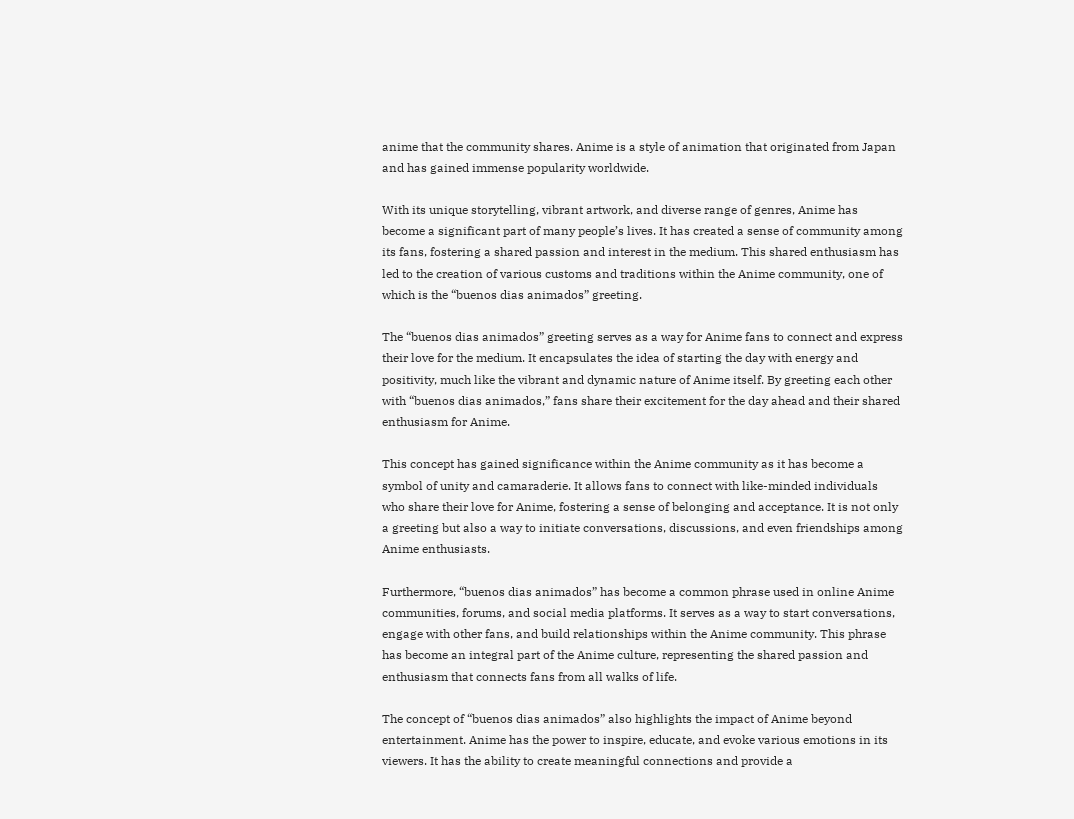anime that the community shares. Anime is a style of animation that originated from Japan and has gained immense popularity worldwide.

With its unique storytelling, vibrant artwork, and diverse range of genres, Anime has become a significant part of many people’s lives. It has created a sense of community among its fans, fostering a shared passion and interest in the medium. This shared enthusiasm has led to the creation of various customs and traditions within the Anime community, one of which is the “buenos dias animados” greeting.

The “buenos dias animados” greeting serves as a way for Anime fans to connect and express their love for the medium. It encapsulates the idea of starting the day with energy and positivity, much like the vibrant and dynamic nature of Anime itself. By greeting each other with “buenos dias animados,” fans share their excitement for the day ahead and their shared enthusiasm for Anime.

This concept has gained significance within the Anime community as it has become a symbol of unity and camaraderie. It allows fans to connect with like-minded individuals who share their love for Anime, fostering a sense of belonging and acceptance. It is not only a greeting but also a way to initiate conversations, discussions, and even friendships among Anime enthusiasts.

Furthermore, “buenos dias animados” has become a common phrase used in online Anime communities, forums, and social media platforms. It serves as a way to start conversations, engage with other fans, and build relationships within the Anime community. This phrase has become an integral part of the Anime culture, representing the shared passion and enthusiasm that connects fans from all walks of life.

The concept of “buenos dias animados” also highlights the impact of Anime beyond entertainment. Anime has the power to inspire, educate, and evoke various emotions in its viewers. It has the ability to create meaningful connections and provide a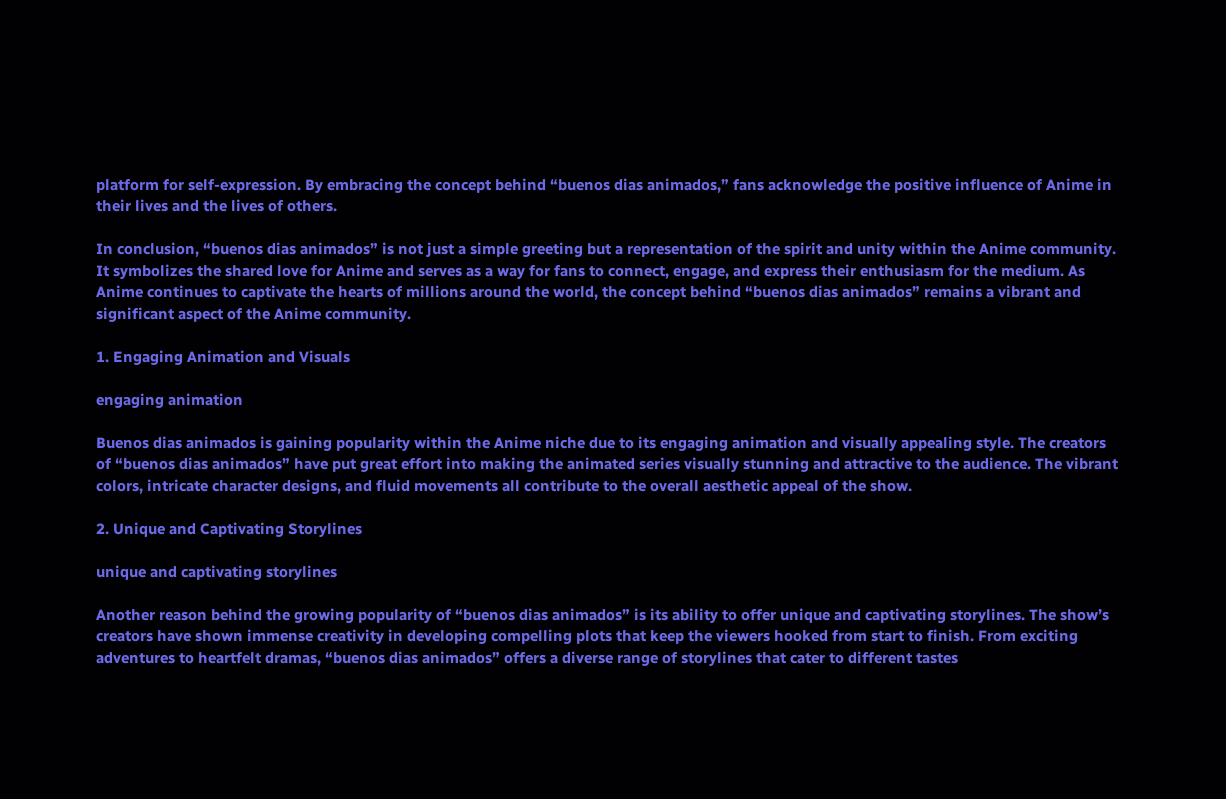platform for self-expression. By embracing the concept behind “buenos dias animados,” fans acknowledge the positive influence of Anime in their lives and the lives of others.

In conclusion, “buenos dias animados” is not just a simple greeting but a representation of the spirit and unity within the Anime community. It symbolizes the shared love for Anime and serves as a way for fans to connect, engage, and express their enthusiasm for the medium. As Anime continues to captivate the hearts of millions around the world, the concept behind “buenos dias animados” remains a vibrant and significant aspect of the Anime community.

1. Engaging Animation and Visuals

engaging animation

Buenos dias animados is gaining popularity within the Anime niche due to its engaging animation and visually appealing style. The creators of “buenos dias animados” have put great effort into making the animated series visually stunning and attractive to the audience. The vibrant colors, intricate character designs, and fluid movements all contribute to the overall aesthetic appeal of the show.

2. Unique and Captivating Storylines

unique and captivating storylines

Another reason behind the growing popularity of “buenos dias animados” is its ability to offer unique and captivating storylines. The show’s creators have shown immense creativity in developing compelling plots that keep the viewers hooked from start to finish. From exciting adventures to heartfelt dramas, “buenos dias animados” offers a diverse range of storylines that cater to different tastes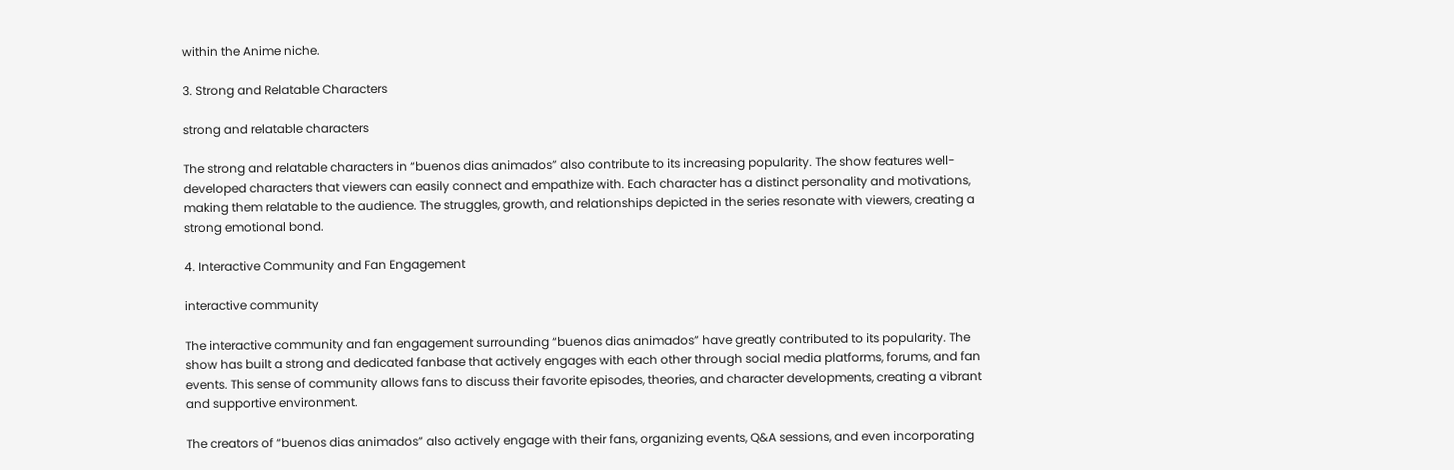within the Anime niche.

3. Strong and Relatable Characters

strong and relatable characters

The strong and relatable characters in “buenos dias animados” also contribute to its increasing popularity. The show features well-developed characters that viewers can easily connect and empathize with. Each character has a distinct personality and motivations, making them relatable to the audience. The struggles, growth, and relationships depicted in the series resonate with viewers, creating a strong emotional bond.

4. Interactive Community and Fan Engagement

interactive community

The interactive community and fan engagement surrounding “buenos dias animados” have greatly contributed to its popularity. The show has built a strong and dedicated fanbase that actively engages with each other through social media platforms, forums, and fan events. This sense of community allows fans to discuss their favorite episodes, theories, and character developments, creating a vibrant and supportive environment.

The creators of “buenos dias animados” also actively engage with their fans, organizing events, Q&A sessions, and even incorporating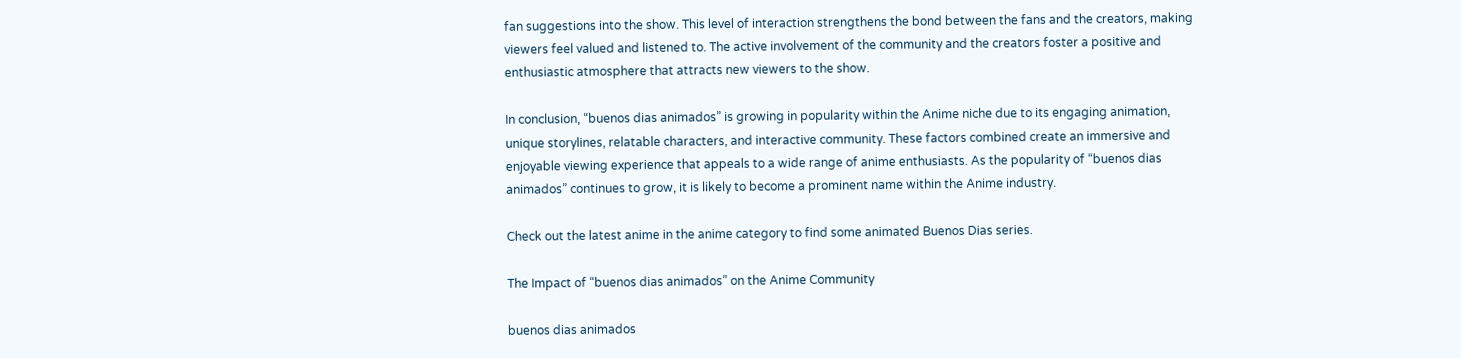fan suggestions into the show. This level of interaction strengthens the bond between the fans and the creators, making viewers feel valued and listened to. The active involvement of the community and the creators foster a positive and enthusiastic atmosphere that attracts new viewers to the show.

In conclusion, “buenos dias animados” is growing in popularity within the Anime niche due to its engaging animation, unique storylines, relatable characters, and interactive community. These factors combined create an immersive and enjoyable viewing experience that appeals to a wide range of anime enthusiasts. As the popularity of “buenos dias animados” continues to grow, it is likely to become a prominent name within the Anime industry.

Check out the latest anime in the anime category to find some animated Buenos Dias series.

The Impact of “buenos dias animados” on the Anime Community

buenos dias animados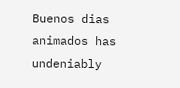Buenos dias animados has undeniably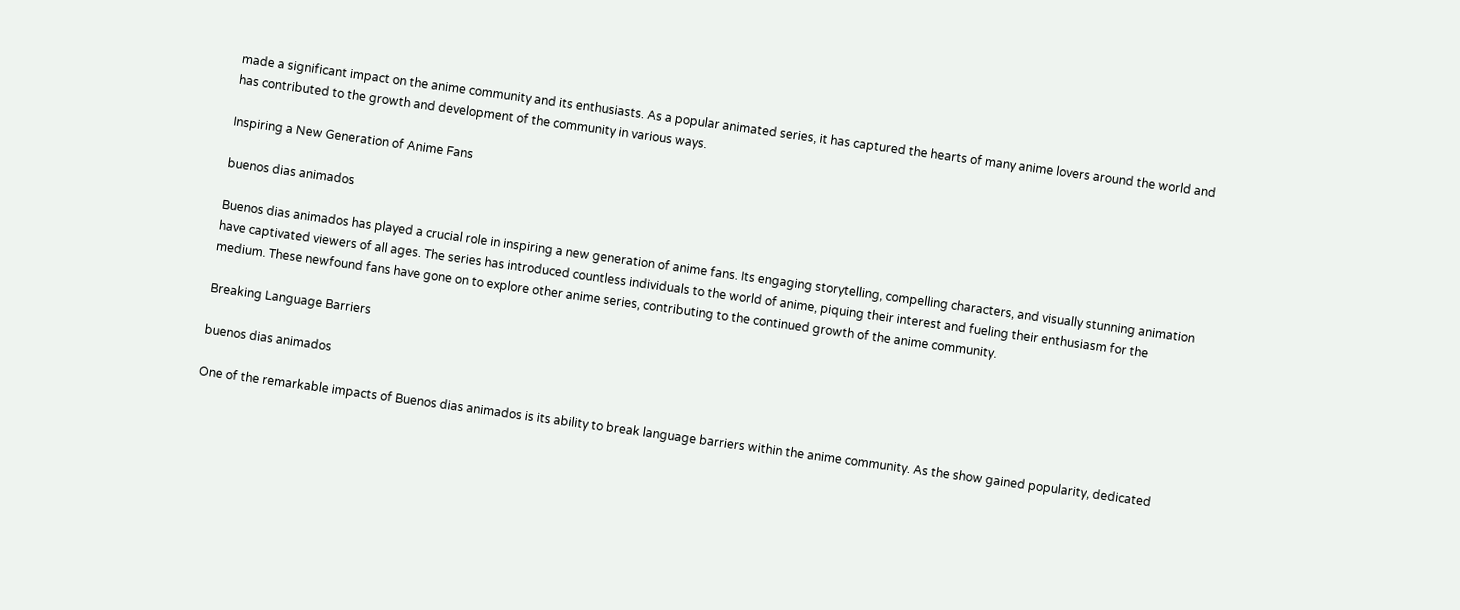made a significant impact on the anime community and its enthusiasts. As a popular animated series, it has captured the hearts of many anime lovers around the world and has contributed to the growth and development of the community in various ways.

Inspiring a New Generation of Anime Fans

buenos dias animados

Buenos dias animados has played a crucial role in inspiring a new generation of anime fans. Its engaging storytelling, compelling characters, and visually stunning animation have captivated viewers of all ages. The series has introduced countless individuals to the world of anime, piquing their interest and fueling their enthusiasm for the medium. These newfound fans have gone on to explore other anime series, contributing to the continued growth of the anime community.

Breaking Language Barriers

buenos dias animados

One of the remarkable impacts of Buenos dias animados is its ability to break language barriers within the anime community. As the show gained popularity, dedicated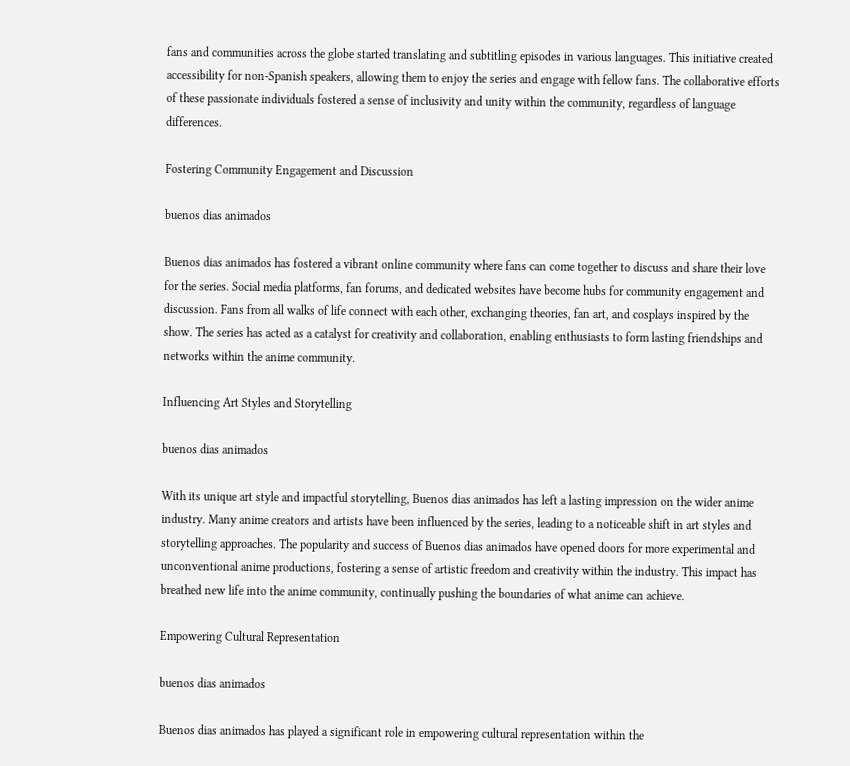fans and communities across the globe started translating and subtitling episodes in various languages. This initiative created accessibility for non-Spanish speakers, allowing them to enjoy the series and engage with fellow fans. The collaborative efforts of these passionate individuals fostered a sense of inclusivity and unity within the community, regardless of language differences.

Fostering Community Engagement and Discussion

buenos dias animados

Buenos dias animados has fostered a vibrant online community where fans can come together to discuss and share their love for the series. Social media platforms, fan forums, and dedicated websites have become hubs for community engagement and discussion. Fans from all walks of life connect with each other, exchanging theories, fan art, and cosplays inspired by the show. The series has acted as a catalyst for creativity and collaboration, enabling enthusiasts to form lasting friendships and networks within the anime community.

Influencing Art Styles and Storytelling

buenos dias animados

With its unique art style and impactful storytelling, Buenos dias animados has left a lasting impression on the wider anime industry. Many anime creators and artists have been influenced by the series, leading to a noticeable shift in art styles and storytelling approaches. The popularity and success of Buenos dias animados have opened doors for more experimental and unconventional anime productions, fostering a sense of artistic freedom and creativity within the industry. This impact has breathed new life into the anime community, continually pushing the boundaries of what anime can achieve.

Empowering Cultural Representation

buenos dias animados

Buenos dias animados has played a significant role in empowering cultural representation within the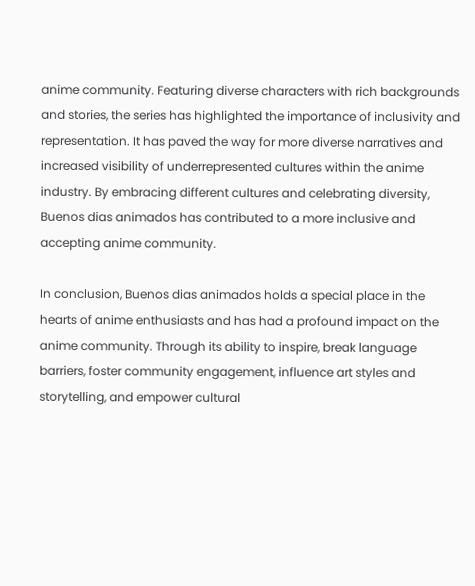anime community. Featuring diverse characters with rich backgrounds and stories, the series has highlighted the importance of inclusivity and representation. It has paved the way for more diverse narratives and increased visibility of underrepresented cultures within the anime industry. By embracing different cultures and celebrating diversity, Buenos dias animados has contributed to a more inclusive and accepting anime community.

In conclusion, Buenos dias animados holds a special place in the hearts of anime enthusiasts and has had a profound impact on the anime community. Through its ability to inspire, break language barriers, foster community engagement, influence art styles and storytelling, and empower cultural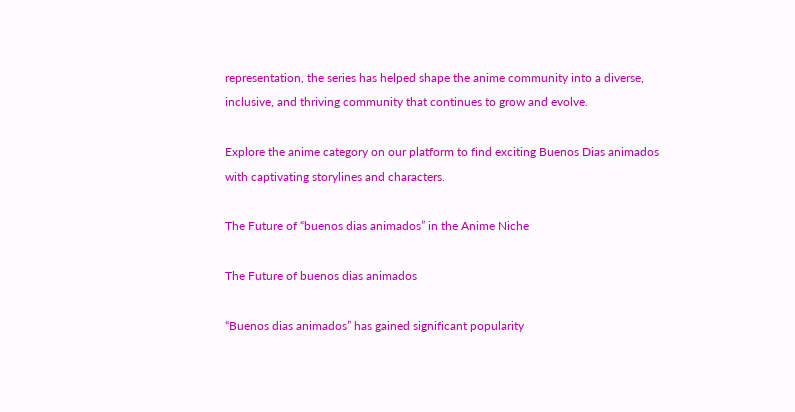representation, the series has helped shape the anime community into a diverse, inclusive, and thriving community that continues to grow and evolve.

Explore the anime category on our platform to find exciting Buenos Dias animados with captivating storylines and characters.

The Future of “buenos dias animados” in the Anime Niche

The Future of buenos dias animados

“Buenos dias animados” has gained significant popularity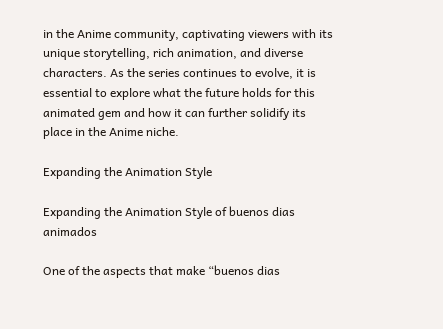in the Anime community, captivating viewers with its unique storytelling, rich animation, and diverse characters. As the series continues to evolve, it is essential to explore what the future holds for this animated gem and how it can further solidify its place in the Anime niche.

Expanding the Animation Style

Expanding the Animation Style of buenos dias animados

One of the aspects that make “buenos dias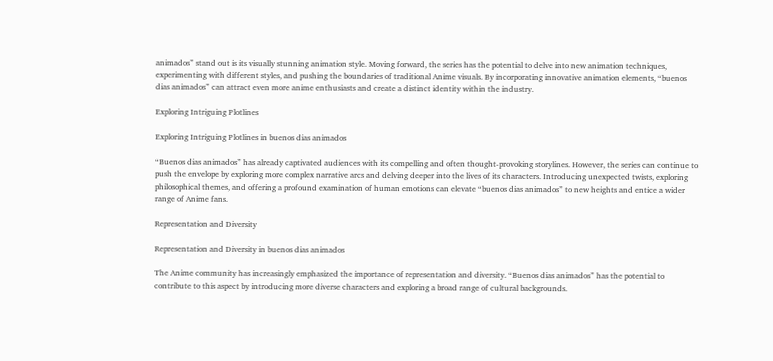animados” stand out is its visually stunning animation style. Moving forward, the series has the potential to delve into new animation techniques, experimenting with different styles, and pushing the boundaries of traditional Anime visuals. By incorporating innovative animation elements, “buenos dias animados” can attract even more anime enthusiasts and create a distinct identity within the industry.

Exploring Intriguing Plotlines

Exploring Intriguing Plotlines in buenos dias animados

“Buenos dias animados” has already captivated audiences with its compelling and often thought-provoking storylines. However, the series can continue to push the envelope by exploring more complex narrative arcs and delving deeper into the lives of its characters. Introducing unexpected twists, exploring philosophical themes, and offering a profound examination of human emotions can elevate “buenos dias animados” to new heights and entice a wider range of Anime fans.

Representation and Diversity

Representation and Diversity in buenos dias animados

The Anime community has increasingly emphasized the importance of representation and diversity. “Buenos dias animados” has the potential to contribute to this aspect by introducing more diverse characters and exploring a broad range of cultural backgrounds.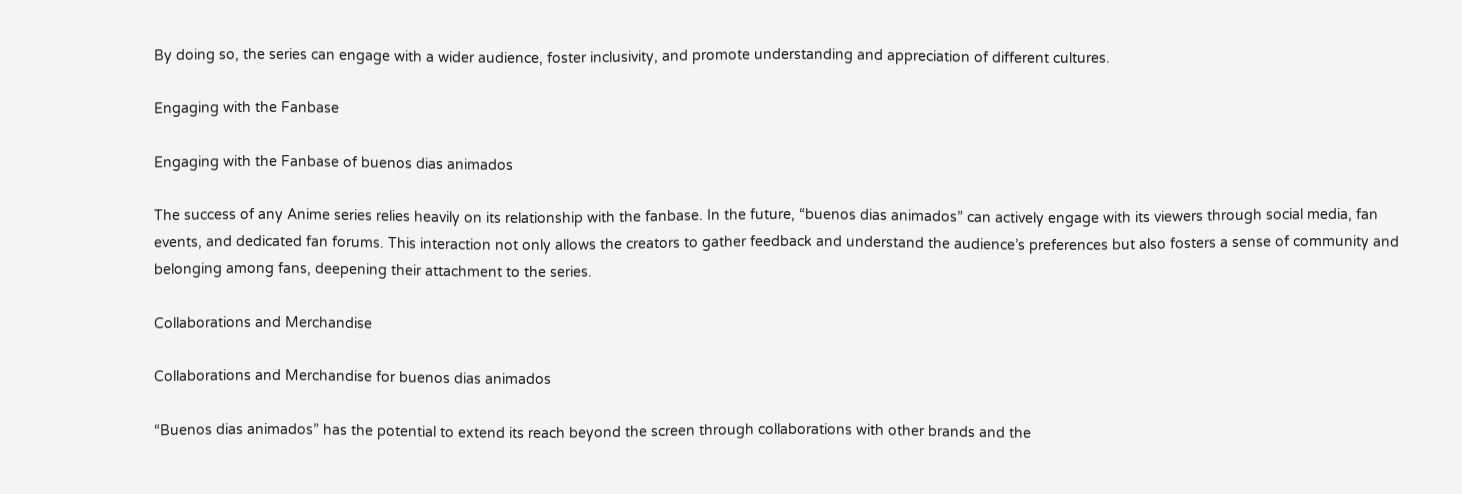By doing so, the series can engage with a wider audience, foster inclusivity, and promote understanding and appreciation of different cultures.

Engaging with the Fanbase

Engaging with the Fanbase of buenos dias animados

The success of any Anime series relies heavily on its relationship with the fanbase. In the future, “buenos dias animados” can actively engage with its viewers through social media, fan events, and dedicated fan forums. This interaction not only allows the creators to gather feedback and understand the audience’s preferences but also fosters a sense of community and belonging among fans, deepening their attachment to the series.

Collaborations and Merchandise

Collaborations and Merchandise for buenos dias animados

“Buenos dias animados” has the potential to extend its reach beyond the screen through collaborations with other brands and the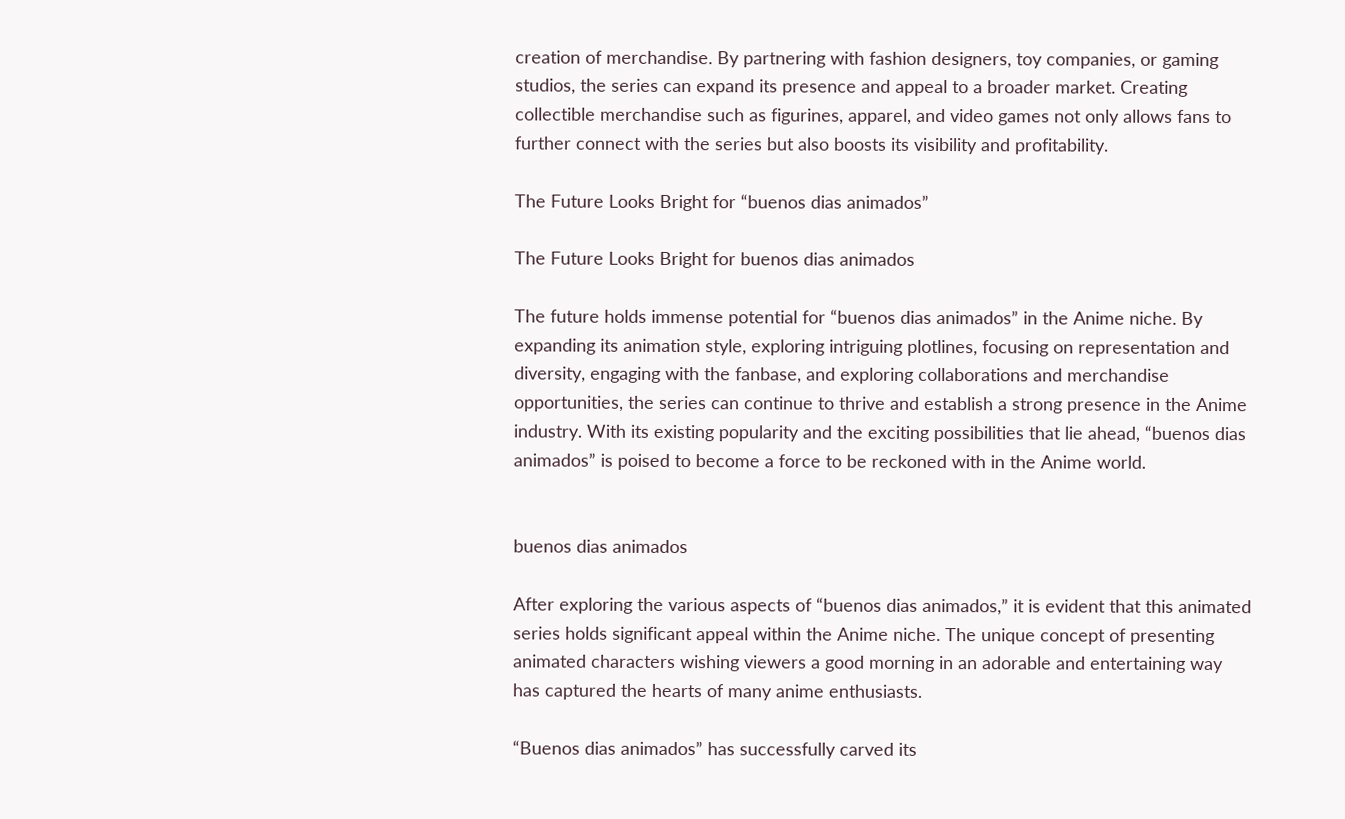creation of merchandise. By partnering with fashion designers, toy companies, or gaming studios, the series can expand its presence and appeal to a broader market. Creating collectible merchandise such as figurines, apparel, and video games not only allows fans to further connect with the series but also boosts its visibility and profitability.

The Future Looks Bright for “buenos dias animados”

The Future Looks Bright for buenos dias animados

The future holds immense potential for “buenos dias animados” in the Anime niche. By expanding its animation style, exploring intriguing plotlines, focusing on representation and diversity, engaging with the fanbase, and exploring collaborations and merchandise opportunities, the series can continue to thrive and establish a strong presence in the Anime industry. With its existing popularity and the exciting possibilities that lie ahead, “buenos dias animados” is poised to become a force to be reckoned with in the Anime world.


buenos dias animados

After exploring the various aspects of “buenos dias animados,” it is evident that this animated series holds significant appeal within the Anime niche. The unique concept of presenting animated characters wishing viewers a good morning in an adorable and entertaining way has captured the hearts of many anime enthusiasts.

“Buenos dias animados” has successfully carved its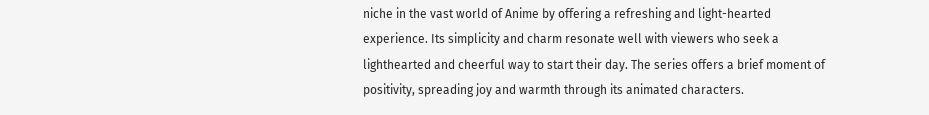niche in the vast world of Anime by offering a refreshing and light-hearted experience. Its simplicity and charm resonate well with viewers who seek a lighthearted and cheerful way to start their day. The series offers a brief moment of positivity, spreading joy and warmth through its animated characters.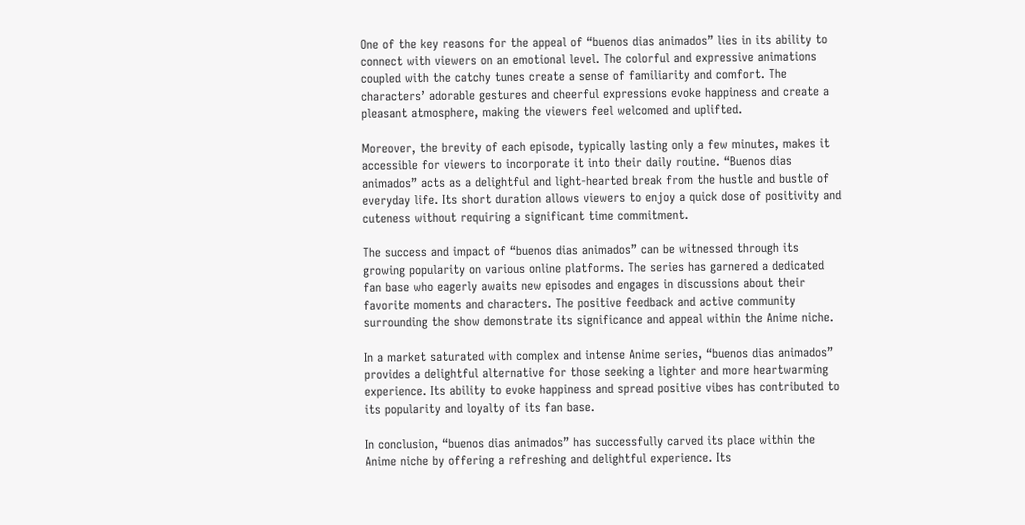One of the key reasons for the appeal of “buenos dias animados” lies in its ability to connect with viewers on an emotional level. The colorful and expressive animations coupled with the catchy tunes create a sense of familiarity and comfort. The characters’ adorable gestures and cheerful expressions evoke happiness and create a pleasant atmosphere, making the viewers feel welcomed and uplifted.

Moreover, the brevity of each episode, typically lasting only a few minutes, makes it accessible for viewers to incorporate it into their daily routine. “Buenos dias animados” acts as a delightful and light-hearted break from the hustle and bustle of everyday life. Its short duration allows viewers to enjoy a quick dose of positivity and cuteness without requiring a significant time commitment.

The success and impact of “buenos dias animados” can be witnessed through its growing popularity on various online platforms. The series has garnered a dedicated fan base who eagerly awaits new episodes and engages in discussions about their favorite moments and characters. The positive feedback and active community surrounding the show demonstrate its significance and appeal within the Anime niche.

In a market saturated with complex and intense Anime series, “buenos dias animados” provides a delightful alternative for those seeking a lighter and more heartwarming experience. Its ability to evoke happiness and spread positive vibes has contributed to its popularity and loyalty of its fan base.

In conclusion, “buenos dias animados” has successfully carved its place within the Anime niche by offering a refreshing and delightful experience. Its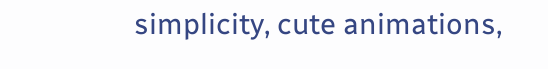simplicity, cute animations,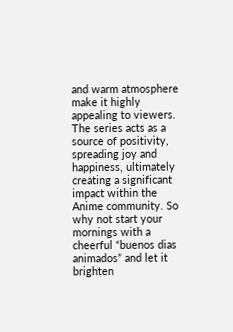and warm atmosphere make it highly appealing to viewers. The series acts as a source of positivity, spreading joy and happiness, ultimately creating a significant impact within the Anime community. So why not start your mornings with a cheerful “buenos dias animados” and let it brighten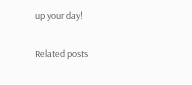up your day!

Related posts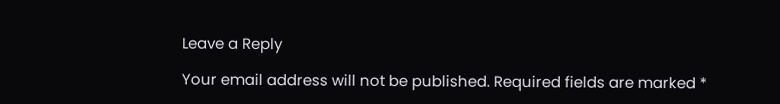Leave a Reply

Your email address will not be published. Required fields are marked *